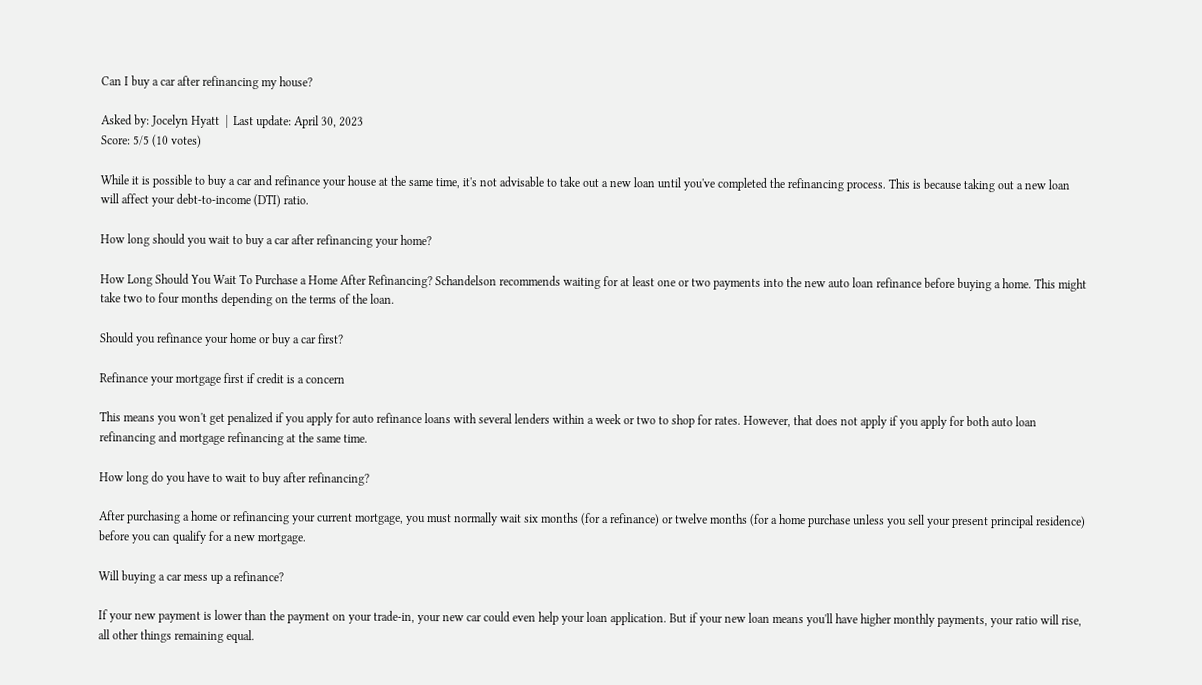Can I buy a car after refinancing my house?

Asked by: Jocelyn Hyatt  |  Last update: April 30, 2023
Score: 5/5 (10 votes)

While it is possible to buy a car and refinance your house at the same time, it's not advisable to take out a new loan until you've completed the refinancing process. This is because taking out a new loan will affect your debt-to-income (DTI) ratio.

How long should you wait to buy a car after refinancing your home?

How Long Should You Wait To Purchase a Home After Refinancing? Schandelson recommends waiting for at least one or two payments into the new auto loan refinance before buying a home. This might take two to four months depending on the terms of the loan.

Should you refinance your home or buy a car first?

Refinance your mortgage first if credit is a concern

This means you won't get penalized if you apply for auto refinance loans with several lenders within a week or two to shop for rates. However, that does not apply if you apply for both auto loan refinancing and mortgage refinancing at the same time.

How long do you have to wait to buy after refinancing?

After purchasing a home or refinancing your current mortgage, you must normally wait six months (for a refinance) or twelve months (for a home purchase unless you sell your present principal residence) before you can qualify for a new mortgage.

Will buying a car mess up a refinance?

If your new payment is lower than the payment on your trade-in, your new car could even help your loan application. But if your new loan means you'll have higher monthly payments, your ratio will rise, all other things remaining equal.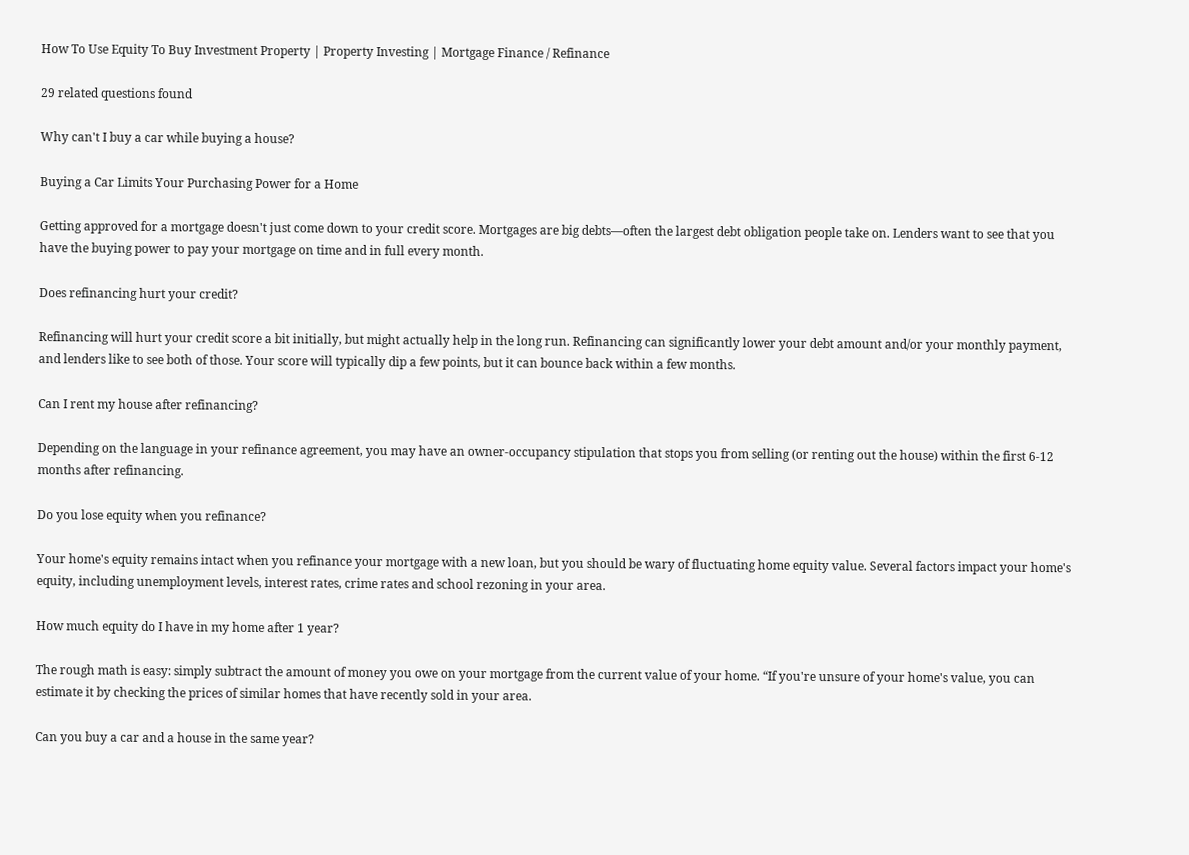How To Use Equity To Buy Investment Property | Property Investing | Mortgage Finance / Refinance

29 related questions found

Why can't I buy a car while buying a house?

Buying a Car Limits Your Purchasing Power for a Home

Getting approved for a mortgage doesn't just come down to your credit score. Mortgages are big debts—often the largest debt obligation people take on. Lenders want to see that you have the buying power to pay your mortgage on time and in full every month.

Does refinancing hurt your credit?

Refinancing will hurt your credit score a bit initially, but might actually help in the long run. Refinancing can significantly lower your debt amount and/or your monthly payment, and lenders like to see both of those. Your score will typically dip a few points, but it can bounce back within a few months.

Can I rent my house after refinancing?

Depending on the language in your refinance agreement, you may have an owner-occupancy stipulation that stops you from selling (or renting out the house) within the first 6-12 months after refinancing.

Do you lose equity when you refinance?

Your home's equity remains intact when you refinance your mortgage with a new loan, but you should be wary of fluctuating home equity value. Several factors impact your home's equity, including unemployment levels, interest rates, crime rates and school rezoning in your area.

How much equity do I have in my home after 1 year?

The rough math is easy: simply subtract the amount of money you owe on your mortgage from the current value of your home. “If you're unsure of your home's value, you can estimate it by checking the prices of similar homes that have recently sold in your area.

Can you buy a car and a house in the same year?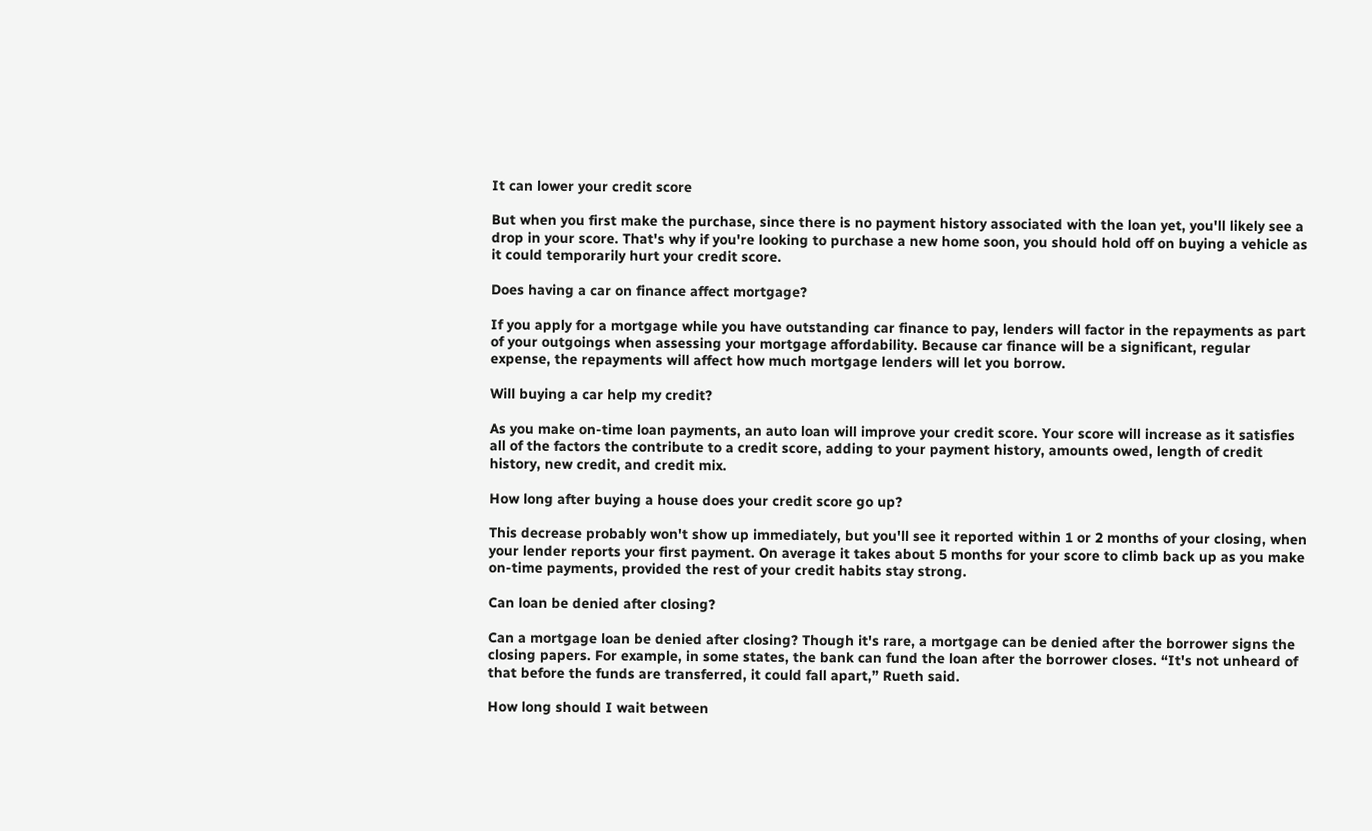It can lower your credit score

But when you first make the purchase, since there is no payment history associated with the loan yet, you'll likely see a drop in your score. That's why if you're looking to purchase a new home soon, you should hold off on buying a vehicle as it could temporarily hurt your credit score.

Does having a car on finance affect mortgage?

If you apply for a mortgage while you have outstanding car finance to pay, lenders will factor in the repayments as part of your outgoings when assessing your mortgage affordability. Because car finance will be a significant, regular expense, the repayments will affect how much mortgage lenders will let you borrow.

Will buying a car help my credit?

As you make on-time loan payments, an auto loan will improve your credit score. Your score will increase as it satisfies all of the factors the contribute to a credit score, adding to your payment history, amounts owed, length of credit history, new credit, and credit mix.

How long after buying a house does your credit score go up?

This decrease probably won't show up immediately, but you'll see it reported within 1 or 2 months of your closing, when your lender reports your first payment. On average it takes about 5 months for your score to climb back up as you make on-time payments, provided the rest of your credit habits stay strong.

Can loan be denied after closing?

Can a mortgage loan be denied after closing? Though it's rare, a mortgage can be denied after the borrower signs the closing papers. For example, in some states, the bank can fund the loan after the borrower closes. “It's not unheard of that before the funds are transferred, it could fall apart,” Rueth said.

How long should I wait between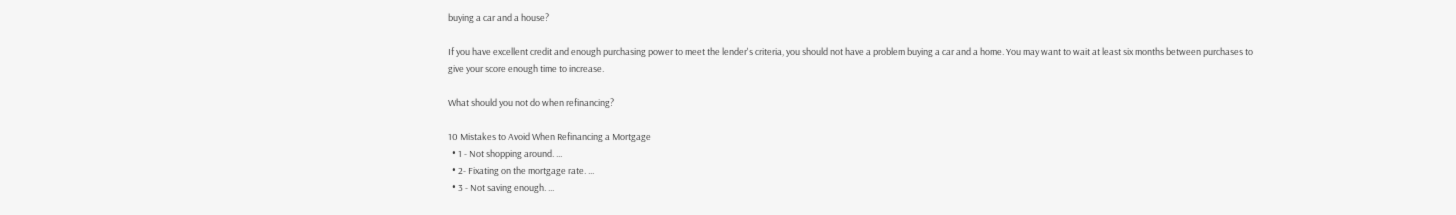buying a car and a house?

If you have excellent credit and enough purchasing power to meet the lender's criteria, you should not have a problem buying a car and a home. You may want to wait at least six months between purchases to give your score enough time to increase.

What should you not do when refinancing?

10 Mistakes to Avoid When Refinancing a Mortgage
  • 1 - Not shopping around. ...
  • 2- Fixating on the mortgage rate. ...
  • 3 - Not saving enough. ...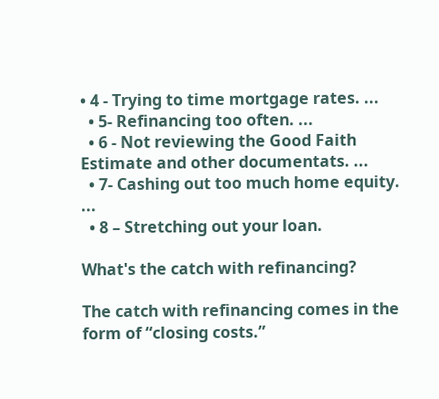• 4 - Trying to time mortgage rates. ...
  • 5- Refinancing too often. ...
  • 6 - Not reviewing the Good Faith Estimate and other documentats. ...
  • 7- Cashing out too much home equity. ...
  • 8 – Stretching out your loan.

What's the catch with refinancing?

The catch with refinancing comes in the form of “closing costs.”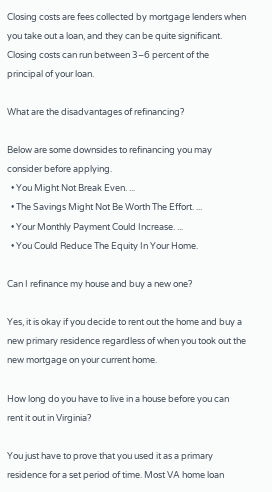Closing costs are fees collected by mortgage lenders when you take out a loan, and they can be quite significant. Closing costs can run between 3–6 percent of the principal of your loan.

What are the disadvantages of refinancing?

Below are some downsides to refinancing you may consider before applying.
  • You Might Not Break Even. ...
  • The Savings Might Not Be Worth The Effort. ...
  • Your Monthly Payment Could Increase. ...
  • You Could Reduce The Equity In Your Home.

Can I refinance my house and buy a new one?

Yes, it is okay if you decide to rent out the home and buy a new primary residence regardless of when you took out the new mortgage on your current home.

How long do you have to live in a house before you can rent it out in Virginia?

You just have to prove that you used it as a primary residence for a set period of time. Most VA home loan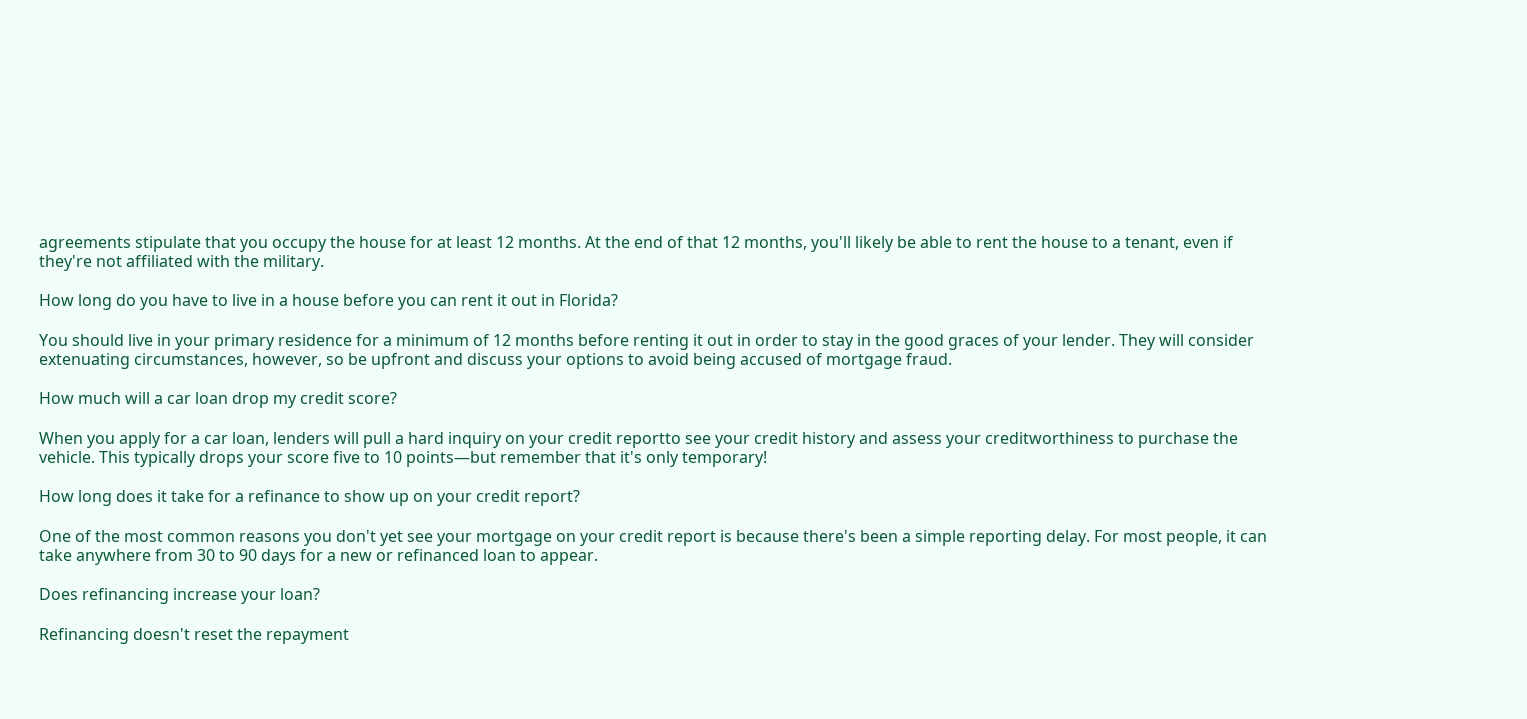agreements stipulate that you occupy the house for at least 12 months. At the end of that 12 months, you'll likely be able to rent the house to a tenant, even if they're not affiliated with the military.

How long do you have to live in a house before you can rent it out in Florida?

You should live in your primary residence for a minimum of 12 months before renting it out in order to stay in the good graces of your lender. They will consider extenuating circumstances, however, so be upfront and discuss your options to avoid being accused of mortgage fraud.

How much will a car loan drop my credit score?

When you apply for a car loan, lenders will pull a hard inquiry on your credit reportto see your credit history and assess your creditworthiness to purchase the vehicle. This typically drops your score five to 10 points—but remember that it's only temporary!

How long does it take for a refinance to show up on your credit report?

One of the most common reasons you don't yet see your mortgage on your credit report is because there's been a simple reporting delay. For most people, it can take anywhere from 30 to 90 days for a new or refinanced loan to appear.

Does refinancing increase your loan?

Refinancing doesn't reset the repayment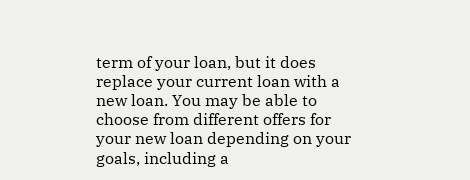term of your loan, but it does replace your current loan with a new loan. You may be able to choose from different offers for your new loan depending on your goals, including a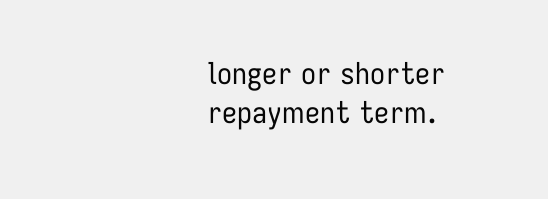longer or shorter repayment term.